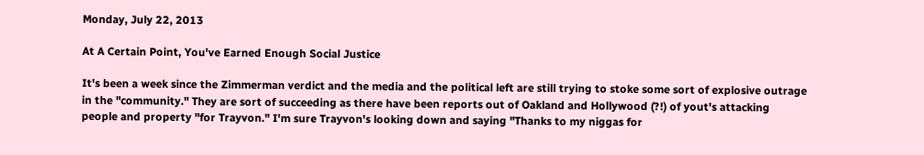Monday, July 22, 2013

At A Certain Point, You've Earned Enough Social Justice

It's been a week since the Zimmerman verdict and the media and the political left are still trying to stoke some sort of explosive outrage in the "community." They are sort of succeeding as there have been reports out of Oakland and Hollywood (?!) of yout's attacking people and property "for Trayvon." I'm sure Trayvon's looking down and saying "Thanks to my niggas for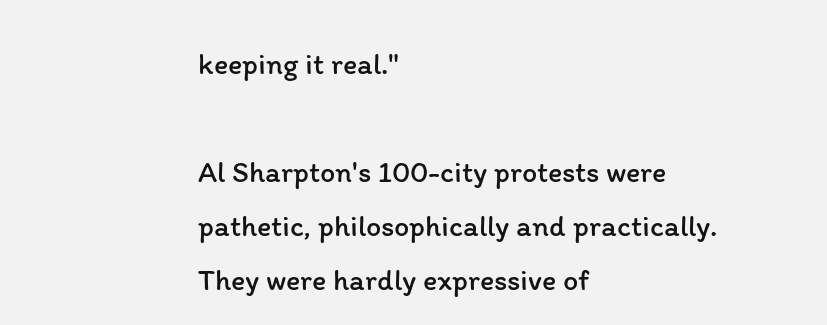keeping it real."

Al Sharpton's 100-city protests were pathetic, philosophically and practically. They were hardly expressive of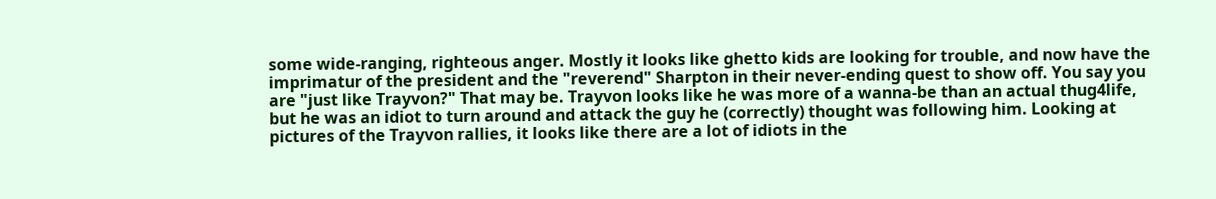some wide-ranging, righteous anger. Mostly it looks like ghetto kids are looking for trouble, and now have the imprimatur of the president and the "reverend" Sharpton in their never-ending quest to show off. You say you are "just like Trayvon?" That may be. Trayvon looks like he was more of a wanna-be than an actual thug4life, but he was an idiot to turn around and attack the guy he (correctly) thought was following him. Looking at pictures of the Trayvon rallies, it looks like there are a lot of idiots in the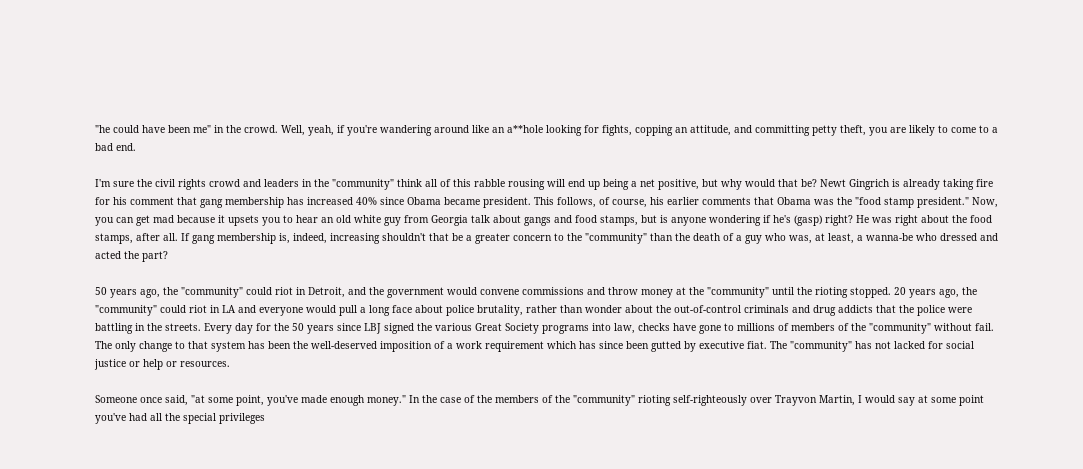"he could have been me" in the crowd. Well, yeah, if you're wandering around like an a**hole looking for fights, copping an attitude, and committing petty theft, you are likely to come to a bad end.

I'm sure the civil rights crowd and leaders in the "community" think all of this rabble rousing will end up being a net positive, but why would that be? Newt Gingrich is already taking fire for his comment that gang membership has increased 40% since Obama became president. This follows, of course, his earlier comments that Obama was the "food stamp president." Now, you can get mad because it upsets you to hear an old white guy from Georgia talk about gangs and food stamps, but is anyone wondering if he's (gasp) right? He was right about the food stamps, after all. If gang membership is, indeed, increasing shouldn't that be a greater concern to the "community" than the death of a guy who was, at least, a wanna-be who dressed and acted the part?

50 years ago, the "community" could riot in Detroit, and the government would convene commissions and throw money at the "community" until the rioting stopped. 20 years ago, the "community" could riot in LA and everyone would pull a long face about police brutality, rather than wonder about the out-of-control criminals and drug addicts that the police were battling in the streets. Every day for the 50 years since LBJ signed the various Great Society programs into law, checks have gone to millions of members of the "community" without fail. The only change to that system has been the well-deserved imposition of a work requirement which has since been gutted by executive fiat. The "community" has not lacked for social justice or help or resources.

Someone once said, "at some point, you've made enough money." In the case of the members of the "community" rioting self-righteously over Trayvon Martin, I would say at some point you've had all the special privileges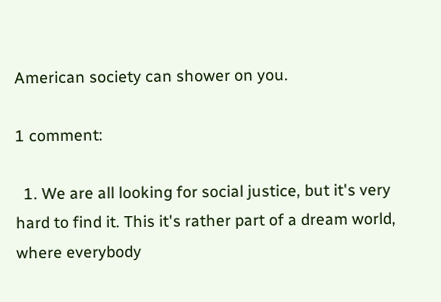American society can shower on you.

1 comment:

  1. We are all looking for social justice, but it's very hard to find it. This it's rather part of a dream world, where everybody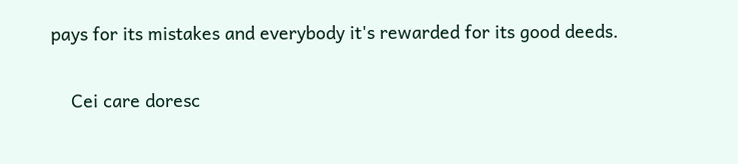pays for its mistakes and everybody it's rewarded for its good deeds.

    Cei care doresc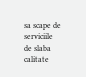sa scape de serviciile de slaba calitate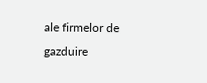ale firmelor de gazduire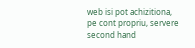web isi pot achizitiona, pe cont propriu, servere second hand